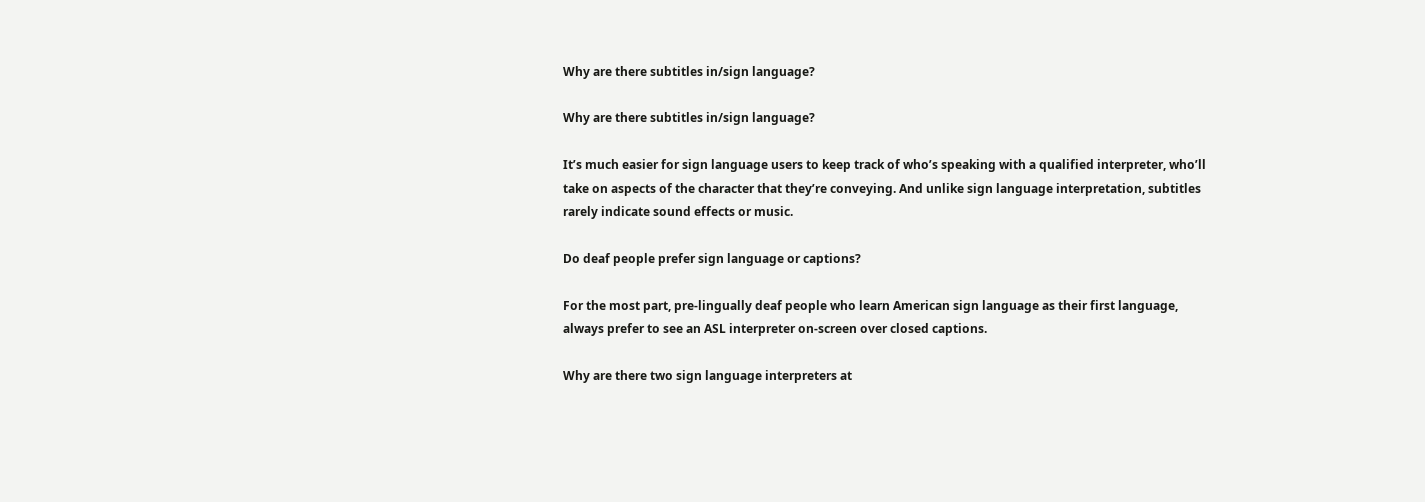Why are there subtitles in/sign language?

Why are there subtitles in/sign language?

It’s much easier for sign language users to keep track of who’s speaking with a qualified interpreter, who’ll take on aspects of the character that they’re conveying. And unlike sign language interpretation, subtitles rarely indicate sound effects or music.

Do deaf people prefer sign language or captions?

For the most part, pre-lingually deaf people who learn American sign language as their first language, always prefer to see an ASL interpreter on-screen over closed captions.

Why are there two sign language interpreters at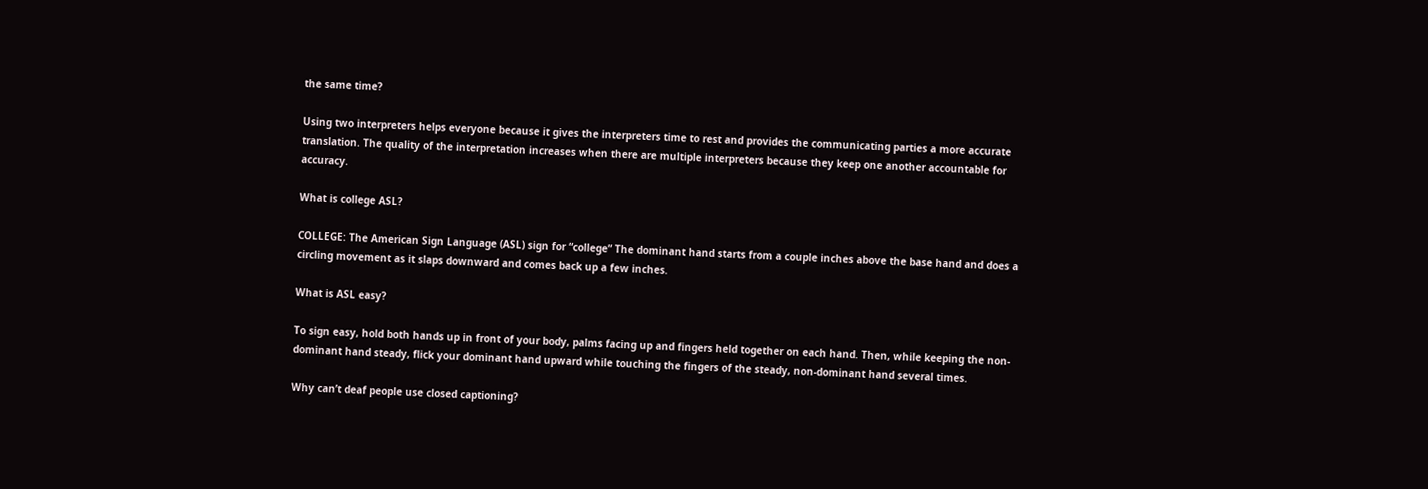the same time?

Using two interpreters helps everyone because it gives the interpreters time to rest and provides the communicating parties a more accurate translation. The quality of the interpretation increases when there are multiple interpreters because they keep one another accountable for accuracy.

What is college ASL?

COLLEGE: The American Sign Language (ASL) sign for “college” The dominant hand starts from a couple inches above the base hand and does a circling movement as it slaps downward and comes back up a few inches.

What is ASL easy?

To sign easy, hold both hands up in front of your body, palms facing up and fingers held together on each hand. Then, while keeping the non-dominant hand steady, flick your dominant hand upward while touching the fingers of the steady, non-dominant hand several times.

Why can’t deaf people use closed captioning?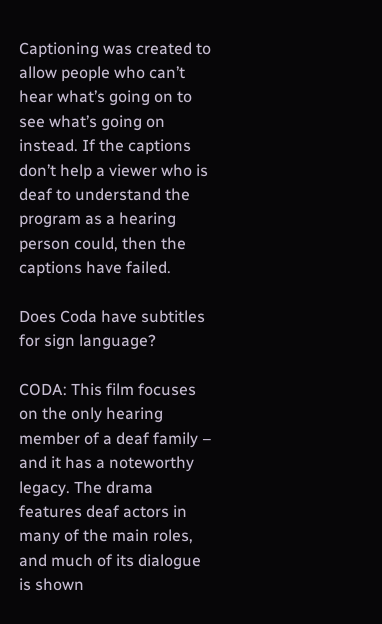Captioning was created to allow people who can’t hear what’s going on to see what’s going on instead. If the captions don’t help a viewer who is deaf to understand the program as a hearing person could, then the captions have failed.

Does Coda have subtitles for sign language?

CODA: This film focuses on the only hearing member of a deaf family – and it has a noteworthy legacy. The drama features deaf actors in many of the main roles, and much of its dialogue is shown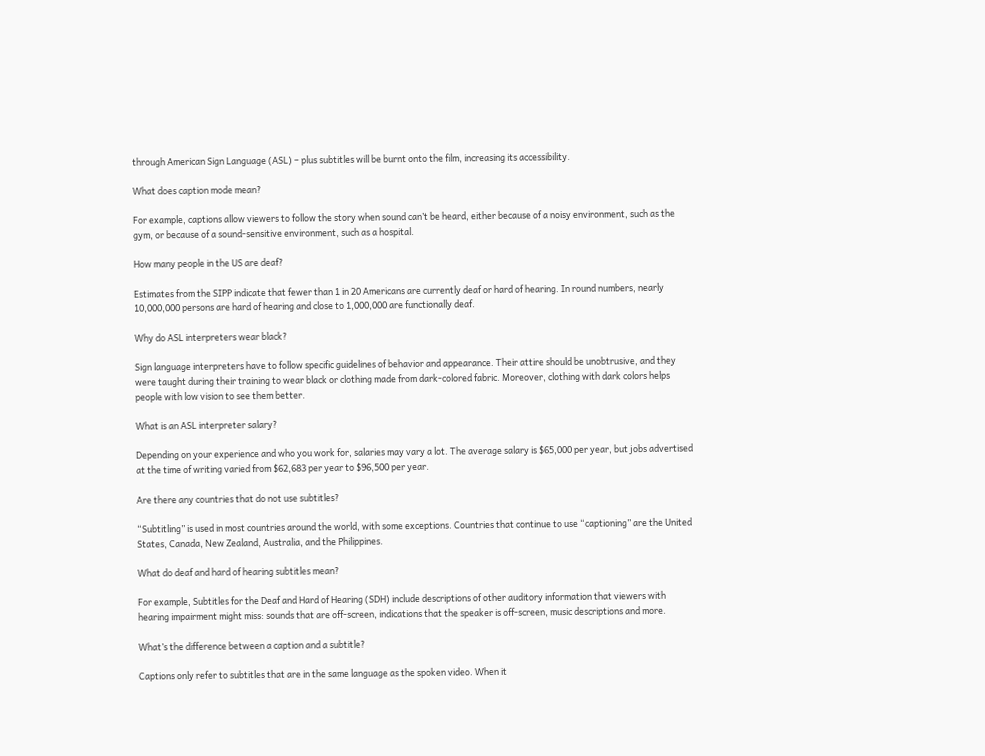through American Sign Language (ASL) – plus subtitles will be burnt onto the film, increasing its accessibility.

What does caption mode mean?

For example, captions allow viewers to follow the story when sound can’t be heard, either because of a noisy environment, such as the gym, or because of a sound-sensitive environment, such as a hospital.

How many people in the US are deaf?

Estimates from the SIPP indicate that fewer than 1 in 20 Americans are currently deaf or hard of hearing. In round numbers, nearly 10,000,000 persons are hard of hearing and close to 1,000,000 are functionally deaf.

Why do ASL interpreters wear black?

Sign language interpreters have to follow specific guidelines of behavior and appearance. Their attire should be unobtrusive, and they were taught during their training to wear black or clothing made from dark-colored fabric. Moreover, clothing with dark colors helps people with low vision to see them better.

What is an ASL interpreter salary?

Depending on your experience and who you work for, salaries may vary a lot. The average salary is $65,000 per year, but jobs advertised at the time of writing varied from $62,683 per year to $96,500 per year.

Are there any countries that do not use subtitles?

“Subtitling” is used in most countries around the world, with some exceptions. Countries that continue to use “captioning” are the United States, Canada, New Zealand, Australia, and the Philippines.

What do deaf and hard of hearing subtitles mean?

For example, Subtitles for the Deaf and Hard of Hearing (SDH) include descriptions of other auditory information that viewers with hearing impairment might miss: sounds that are off-screen, indications that the speaker is off-screen, music descriptions and more.

What’s the difference between a caption and a subtitle?

Captions only refer to subtitles that are in the same language as the spoken video. When it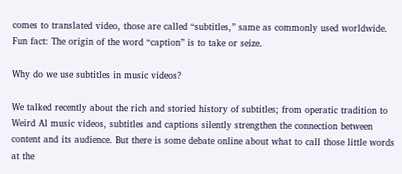comes to translated video, those are called “subtitles,” same as commonly used worldwide. Fun fact: The origin of the word “caption” is to take or seize.

Why do we use subtitles in music videos?

We talked recently about the rich and storied history of subtitles; from operatic tradition to Weird Al music videos, subtitles and captions silently strengthen the connection between content and its audience. But there is some debate online about what to call those little words at the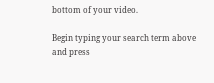bottom of your video.

Begin typing your search term above and press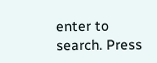enter to search. Press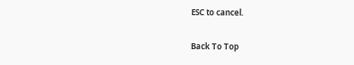ESC to cancel.

Back To Top